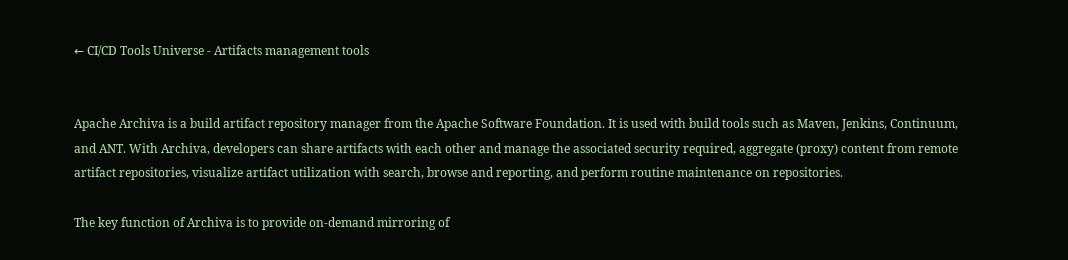← CI/CD Tools Universe - Artifacts management tools


Apache Archiva is a build artifact repository manager from the Apache Software Foundation. It is used with build tools such as Maven, Jenkins, Continuum, and ANT. With Archiva, developers can share artifacts with each other and manage the associated security required, aggregate (proxy) content from remote artifact repositories, visualize artifact utilization with search, browse and reporting, and perform routine maintenance on repositories.

The key function of Archiva is to provide on-demand mirroring of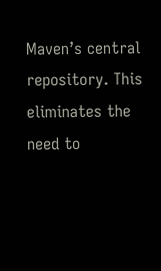Maven’s central repository. This eliminates the need to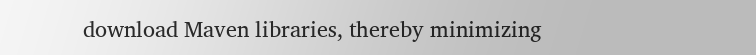download Maven libraries, thereby minimizing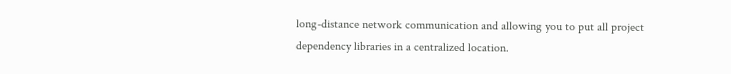long-distance network communication and allowing you to put all project dependency libraries in a centralized location.